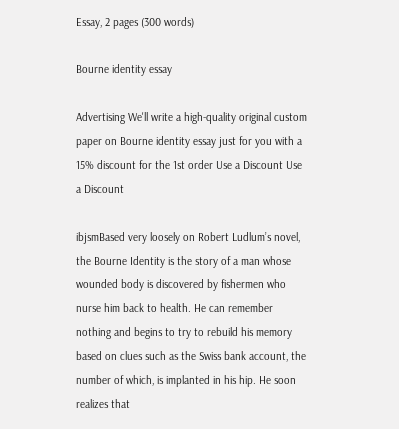Essay, 2 pages (300 words)

Bourne identity essay

Advertising We'll write a high-quality original custom paper on Bourne identity essay just for you with a 15% discount for the 1st order Use a Discount Use a Discount

ibjsmBased very loosely on Robert Ludlum’s novel, the Bourne Identity is the story of a man whose wounded body is discovered by fishermen who nurse him back to health. He can remember nothing and begins to try to rebuild his memory based on clues such as the Swiss bank account, the number of which, is implanted in his hip. He soon realizes that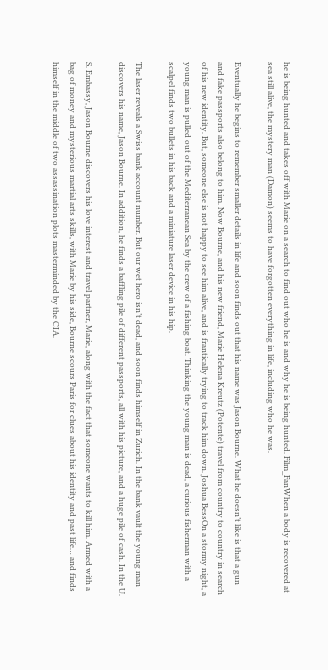he is being hunted and takes off with Marie on a search to find out who he is and why he is being hunted. Film_FanWhen a body is recovered at sea still alive, the mystery man (Damon) seems to have forgotten everything in life, including who he was.

Eventually he begins to remember smaller details in life and soon finds out that his name was Jason Bourne. What he doesn’t like is that a gun and fake passports also belong to him. Now Bourne, and his new friend, Marie Helena Kreutz (Potente) travel from country to country in search of his new identity. But, someone else is not happy to see him alive, and is frantically trying to track him down. Joshua BessOn a stormy night, a young man is pulled out of the Mediterranean Sea by the crew of a fishing boat. Thinking the young man is dead, a curious fisherman with a scalpel finds two bullets in his back and a miniature laser device in his hip.

The laser reveals a Swiss bank account number. But our wet hero isn’t dead, and soon finds himself in Zurich. In the bank vault the young man discovers his name, Jason Bourne. In addition, he finds a baffling pile of different passports, all with his picture, and a huge pile of cash. In the U.

S. Embassy, Jason Bourne discovers his love interest and travel partner, Marie, along with the fact that someone wants to kill him. Armed with a bag of money and mysterious martial arts skills, with Marie by his side, Bourne scours Paris for clues about his identity and past life… and finds himself in the middle of two assassination plots masterminded by the CIA.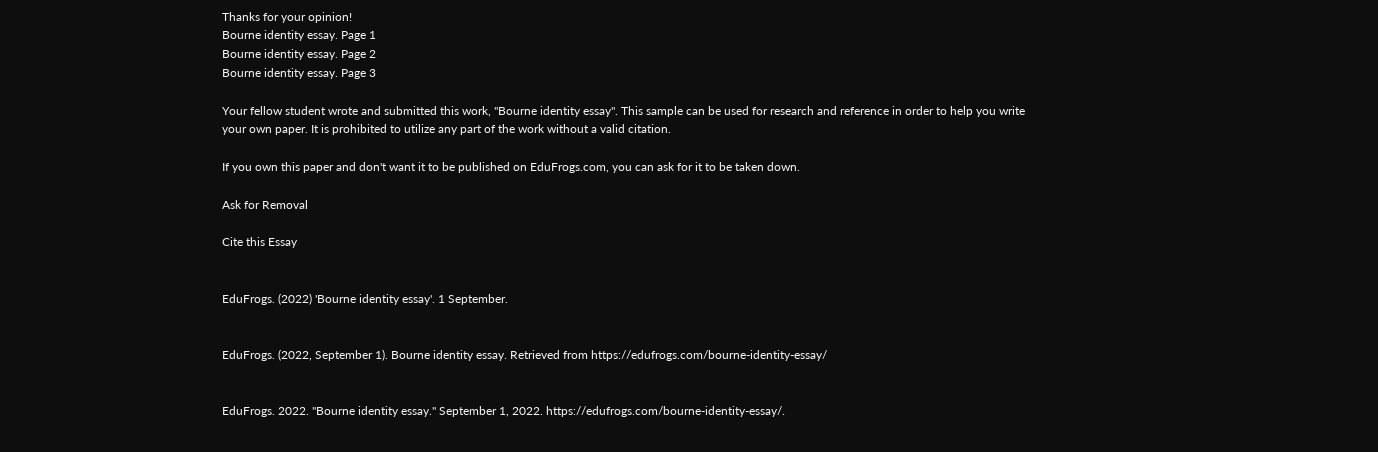Thanks for your opinion!
Bourne identity essay. Page 1
Bourne identity essay. Page 2
Bourne identity essay. Page 3

Your fellow student wrote and submitted this work, "Bourne identity essay". This sample can be used for research and reference in order to help you write your own paper. It is prohibited to utilize any part of the work without a valid citation.

If you own this paper and don't want it to be published on EduFrogs.com, you can ask for it to be taken down.

Ask for Removal

Cite this Essay


EduFrogs. (2022) 'Bourne identity essay'. 1 September.


EduFrogs. (2022, September 1). Bourne identity essay. Retrieved from https://edufrogs.com/bourne-identity-essay/


EduFrogs. 2022. "Bourne identity essay." September 1, 2022. https://edufrogs.com/bourne-identity-essay/.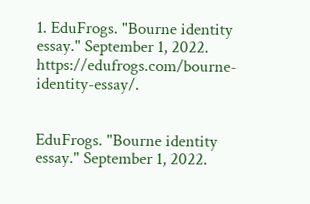1. EduFrogs. "Bourne identity essay." September 1, 2022. https://edufrogs.com/bourne-identity-essay/.


EduFrogs. "Bourne identity essay." September 1, 2022.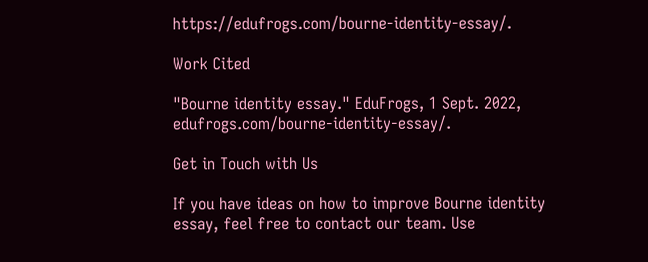https://edufrogs.com/bourne-identity-essay/.

Work Cited

"Bourne identity essay." EduFrogs, 1 Sept. 2022, edufrogs.com/bourne-identity-essay/.

Get in Touch with Us

If you have ideas on how to improve Bourne identity essay, feel free to contact our team. Use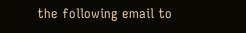the following email to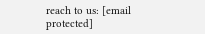reach to us: [email protected]